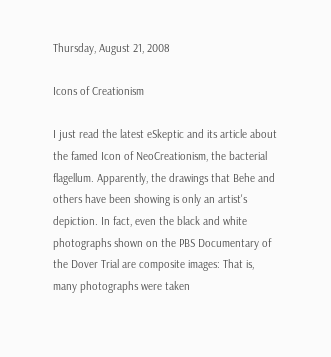Thursday, August 21, 2008

Icons of Creationism

I just read the latest eSkeptic and its article about the famed Icon of NeoCreationism, the bacterial flagellum. Apparently, the drawings that Behe and others have been showing is only an artist's depiction. In fact, even the black and white photographs shown on the PBS Documentary of the Dover Trial are composite images: That is, many photographs were taken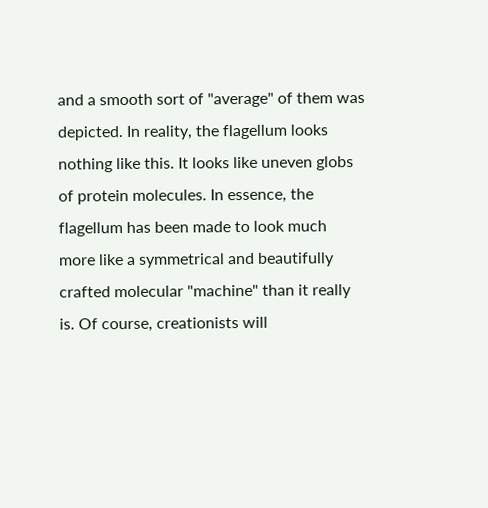and a smooth sort of "average" of them was depicted. In reality, the flagellum looks nothing like this. It looks like uneven globs of protein molecules. In essence, the flagellum has been made to look much more like a symmetrical and beautifully crafted molecular "machine" than it really is. Of course, creationists will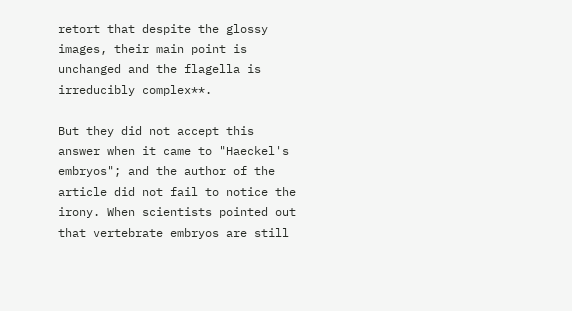retort that despite the glossy images, their main point is unchanged and the flagella is irreducibly complex**.

But they did not accept this answer when it came to "Haeckel's embryos"; and the author of the article did not fail to notice the irony. When scientists pointed out that vertebrate embryos are still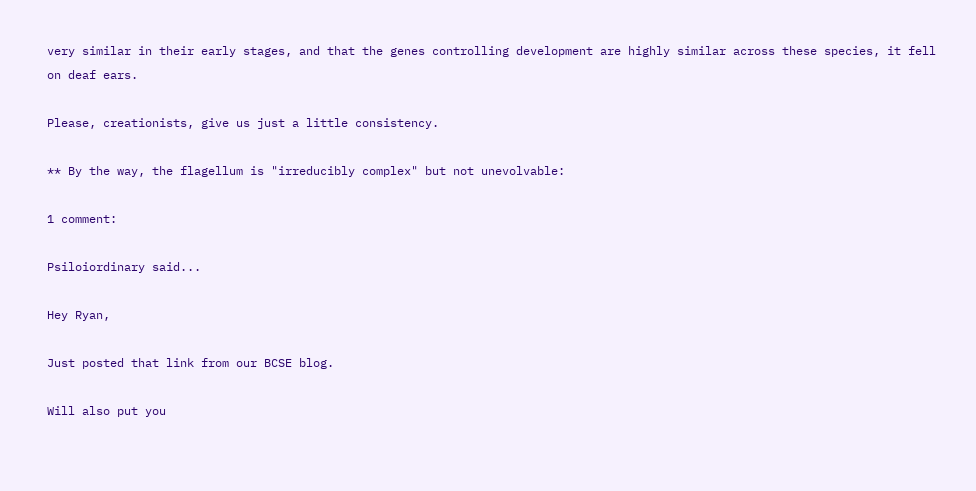very similar in their early stages, and that the genes controlling development are highly similar across these species, it fell on deaf ears.

Please, creationists, give us just a little consistency.

** By the way, the flagellum is "irreducibly complex" but not unevolvable:

1 comment:

Psiloiordinary said...

Hey Ryan,

Just posted that link from our BCSE blog.

Will also put you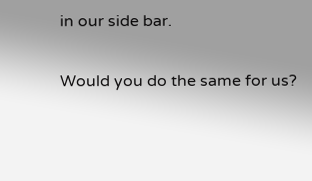in our side bar.

Would you do the same for us?